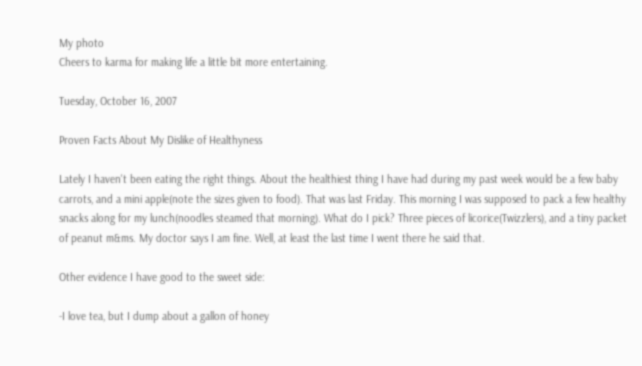My photo
Cheers to karma for making life a little bit more entertaining.

Tuesday, October 16, 2007

Proven Facts About My Dislike of Healthyness

Lately I haven't been eating the right things. About the healthiest thing I have had during my past week would be a few baby carrots, and a mini apple(note the sizes given to food). That was last Friday. This morning I was supposed to pack a few healthy snacks along for my lunch(noodles steamed that morning). What do I pick? Three pieces of licorice(Twizzlers), and a tiny packet of peanut m&ms. My doctor says I am fine. Well, at least the last time I went there he said that.

Other evidence I have good to the sweet side:

-I love tea, but I dump about a gallon of honey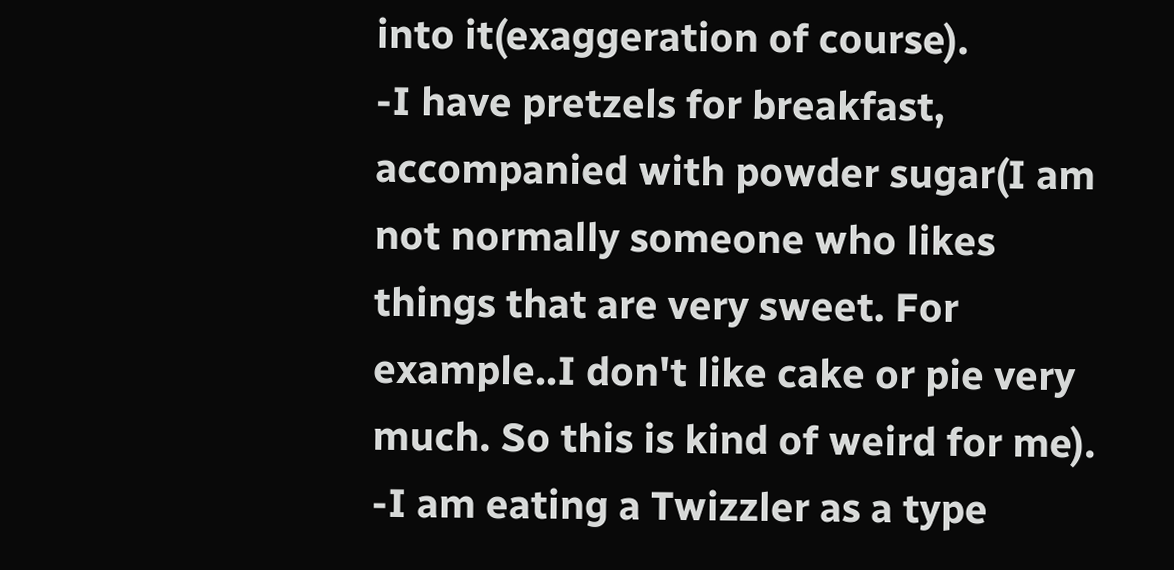into it(exaggeration of course).
-I have pretzels for breakfast, accompanied with powder sugar(I am not normally someone who likes things that are very sweet. For example..I don't like cake or pie very much. So this is kind of weird for me).
-I am eating a Twizzler as a type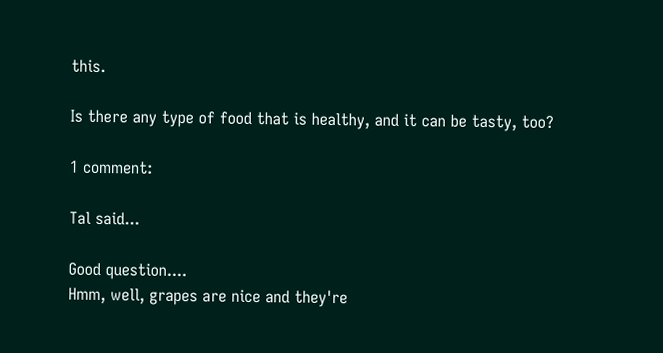this.

Is there any type of food that is healthy, and it can be tasty, too?

1 comment:

Tal said...

Good question....
Hmm, well, grapes are nice and they're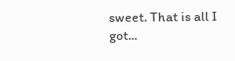sweet. That is all I got...